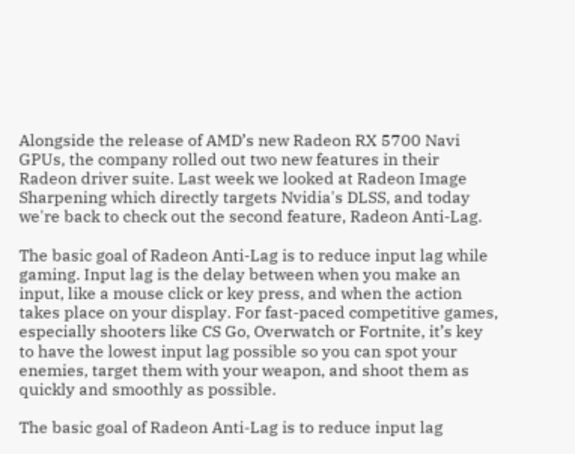Alongside the release of AMD’s new Radeon RX 5700 Navi GPUs, the company rolled out two new features in their Radeon driver suite. Last week we looked at Radeon Image Sharpening which directly targets Nvidia's DLSS, and today we're back to check out the second feature, Radeon Anti-Lag.

The basic goal of Radeon Anti-Lag is to reduce input lag while gaming. Input lag is the delay between when you make an input, like a mouse click or key press, and when the action takes place on your display. For fast-paced competitive games, especially shooters like CS Go, Overwatch or Fortnite, it’s key to have the lowest input lag possible so you can spot your enemies, target them with your weapon, and shoot them as quickly and smoothly as possible.

The basic goal of Radeon Anti-Lag is to reduce input lag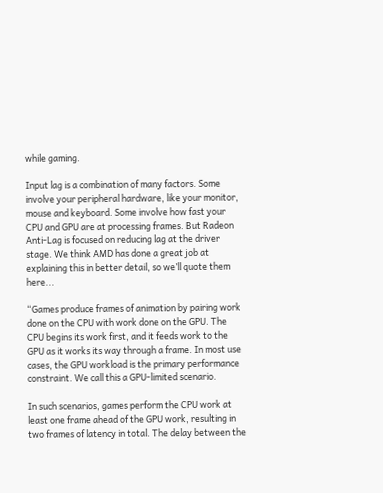while gaming.

Input lag is a combination of many factors. Some involve your peripheral hardware, like your monitor, mouse and keyboard. Some involve how fast your CPU and GPU are at processing frames. But Radeon Anti-Lag is focused on reducing lag at the driver stage. We think AMD has done a great job at explaining this in better detail, so we’ll quote them here...

“Games produce frames of animation by pairing work done on the CPU with work done on the GPU. The CPU begins its work first, and it feeds work to the GPU as it works its way through a frame. In most use cases, the GPU workload is the primary performance constraint. We call this a GPU-limited scenario.

In such scenarios, games perform the CPU work at least one frame ahead of the GPU work, resulting in two frames of latency in total. The delay between the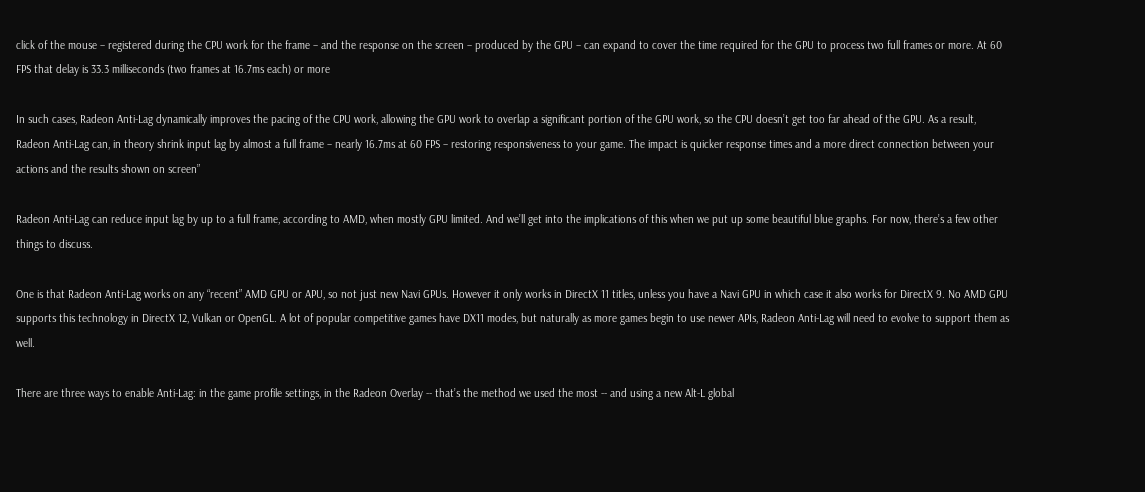click of the mouse – registered during the CPU work for the frame – and the response on the screen – produced by the GPU – can expand to cover the time required for the GPU to process two full frames or more. At 60 FPS that delay is 33.3 milliseconds (two frames at 16.7ms each) or more

In such cases, Radeon Anti-Lag dynamically improves the pacing of the CPU work, allowing the GPU work to overlap a significant portion of the GPU work, so the CPU doesn’t get too far ahead of the GPU. As a result, Radeon Anti-Lag can, in theory shrink input lag by almost a full frame – nearly 16.7ms at 60 FPS – restoring responsiveness to your game. The impact is quicker response times and a more direct connection between your actions and the results shown on screen”

Radeon Anti-Lag can reduce input lag by up to a full frame, according to AMD, when mostly GPU limited. And we’ll get into the implications of this when we put up some beautiful blue graphs. For now, there’s a few other things to discuss.

One is that Radeon Anti-Lag works on any “recent” AMD GPU or APU, so not just new Navi GPUs. However it only works in DirectX 11 titles, unless you have a Navi GPU in which case it also works for DirectX 9. No AMD GPU supports this technology in DirectX 12, Vulkan or OpenGL. A lot of popular competitive games have DX11 modes, but naturally as more games begin to use newer APIs, Radeon Anti-Lag will need to evolve to support them as well.

There are three ways to enable Anti-Lag: in the game profile settings, in the Radeon Overlay -- that’s the method we used the most -- and using a new Alt-L global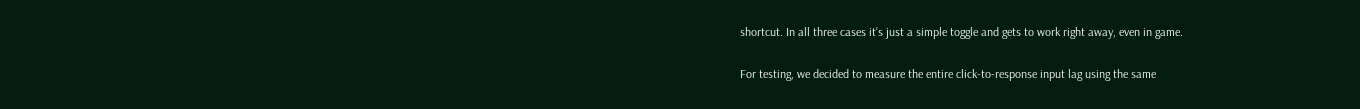shortcut. In all three cases it’s just a simple toggle and gets to work right away, even in game.

For testing, we decided to measure the entire click-to-response input lag using the same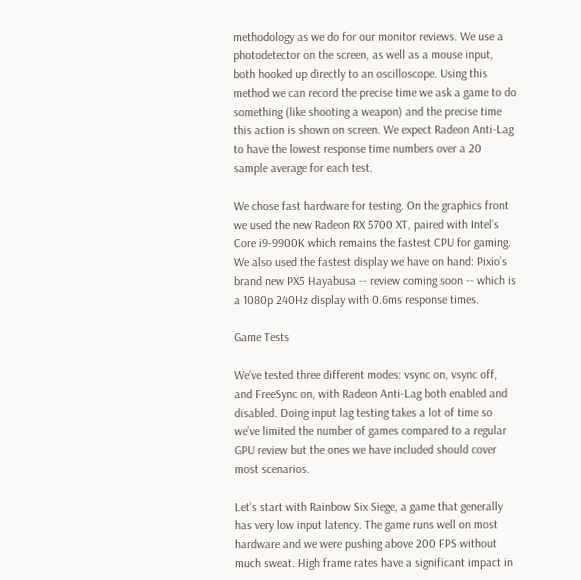methodology as we do for our monitor reviews. We use a photodetector on the screen, as well as a mouse input, both hooked up directly to an oscilloscope. Using this method we can record the precise time we ask a game to do something (like shooting a weapon) and the precise time this action is shown on screen. We expect Radeon Anti-Lag to have the lowest response time numbers over a 20 sample average for each test.

We chose fast hardware for testing. On the graphics front we used the new Radeon RX 5700 XT, paired with Intel’s Core i9-9900K which remains the fastest CPU for gaming. We also used the fastest display we have on hand: Pixio’s brand new PX5 Hayabusa -- review coming soon -- which is a 1080p 240Hz display with 0.6ms response times.

Game Tests

We’ve tested three different modes: vsync on, vsync off, and FreeSync on, with Radeon Anti-Lag both enabled and disabled. Doing input lag testing takes a lot of time so we’ve limited the number of games compared to a regular GPU review but the ones we have included should cover most scenarios.

Let’s start with Rainbow Six Siege, a game that generally has very low input latency. The game runs well on most hardware and we were pushing above 200 FPS without much sweat. High frame rates have a significant impact in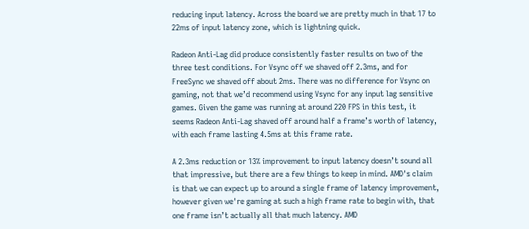reducing input latency. Across the board we are pretty much in that 17 to 22ms of input latency zone, which is lightning quick.

Radeon Anti-Lag did produce consistently faster results on two of the three test conditions. For Vsync off we shaved off 2.3ms, and for FreeSync we shaved off about 2ms. There was no difference for Vsync on gaming, not that we’d recommend using Vsync for any input lag sensitive games. Given the game was running at around 220 FPS in this test, it seems Radeon Anti-Lag shaved off around half a frame’s worth of latency, with each frame lasting 4.5ms at this frame rate.

A 2.3ms reduction or 13% improvement to input latency doesn’t sound all that impressive, but there are a few things to keep in mind. AMD's claim is that we can expect up to around a single frame of latency improvement, however given we're gaming at such a high frame rate to begin with, that one frame isn’t actually all that much latency. AMD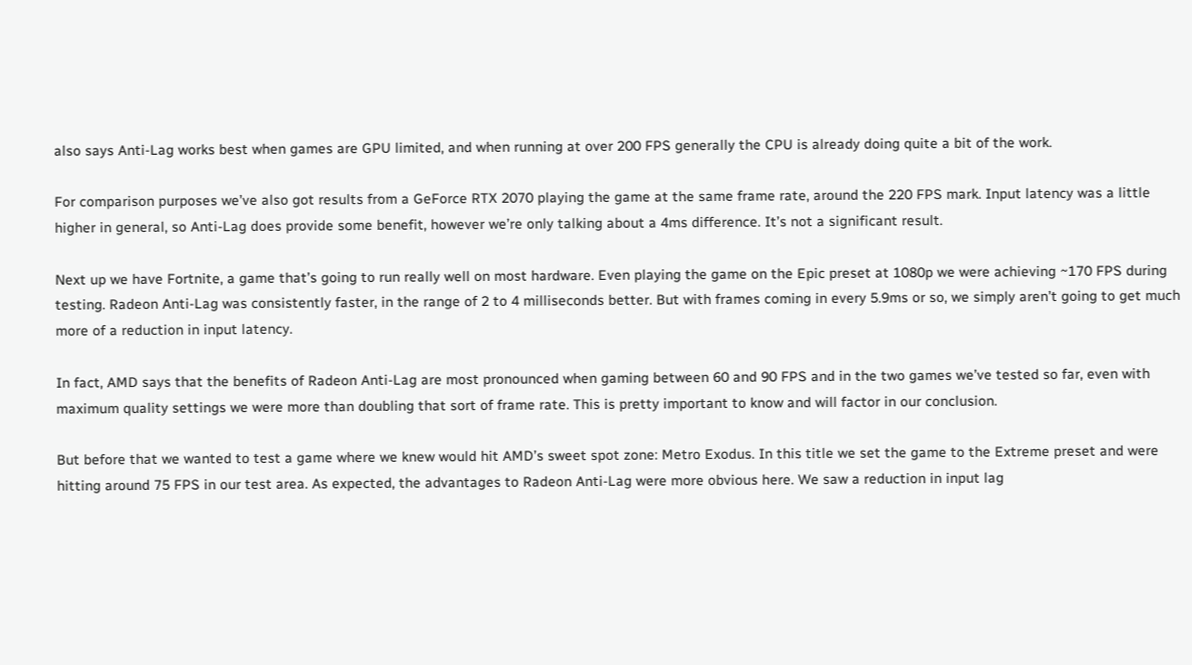also says Anti-Lag works best when games are GPU limited, and when running at over 200 FPS generally the CPU is already doing quite a bit of the work.

For comparison purposes we’ve also got results from a GeForce RTX 2070 playing the game at the same frame rate, around the 220 FPS mark. Input latency was a little higher in general, so Anti-Lag does provide some benefit, however we’re only talking about a 4ms difference. It’s not a significant result.

Next up we have Fortnite, a game that’s going to run really well on most hardware. Even playing the game on the Epic preset at 1080p we were achieving ~170 FPS during testing. Radeon Anti-Lag was consistently faster, in the range of 2 to 4 milliseconds better. But with frames coming in every 5.9ms or so, we simply aren’t going to get much more of a reduction in input latency.

In fact, AMD says that the benefits of Radeon Anti-Lag are most pronounced when gaming between 60 and 90 FPS and in the two games we’ve tested so far, even with maximum quality settings we were more than doubling that sort of frame rate. This is pretty important to know and will factor in our conclusion.

But before that we wanted to test a game where we knew would hit AMD’s sweet spot zone: Metro Exodus. In this title we set the game to the Extreme preset and were hitting around 75 FPS in our test area. As expected, the advantages to Radeon Anti-Lag were more obvious here. We saw a reduction in input lag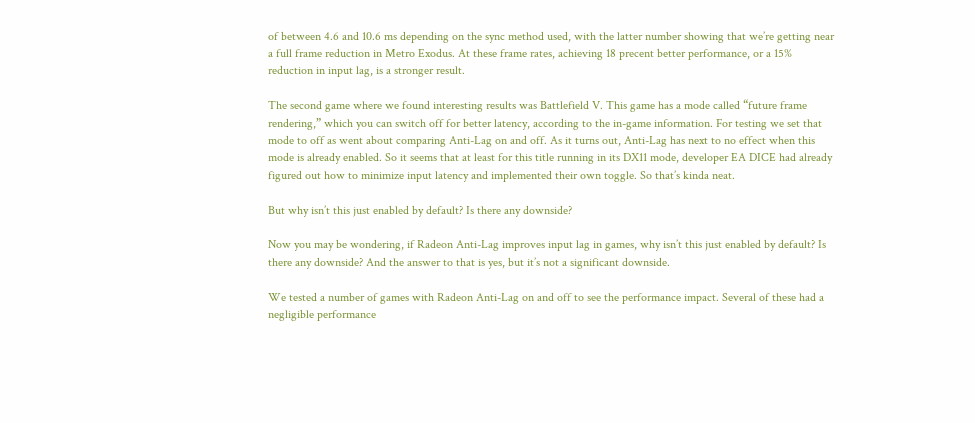of between 4.6 and 10.6 ms depending on the sync method used, with the latter number showing that we’re getting near a full frame reduction in Metro Exodus. At these frame rates, achieving 18 precent better performance, or a 15% reduction in input lag, is a stronger result.

The second game where we found interesting results was Battlefield V. This game has a mode called “future frame rendering,” which you can switch off for better latency, according to the in-game information. For testing we set that mode to off as went about comparing Anti-Lag on and off. As it turns out, Anti-Lag has next to no effect when this mode is already enabled. So it seems that at least for this title running in its DX11 mode, developer EA DICE had already figured out how to minimize input latency and implemented their own toggle. So that’s kinda neat.

But why isn’t this just enabled by default? Is there any downside?

Now you may be wondering, if Radeon Anti-Lag improves input lag in games, why isn’t this just enabled by default? Is there any downside? And the answer to that is yes, but it’s not a significant downside.

We tested a number of games with Radeon Anti-Lag on and off to see the performance impact. Several of these had a negligible performance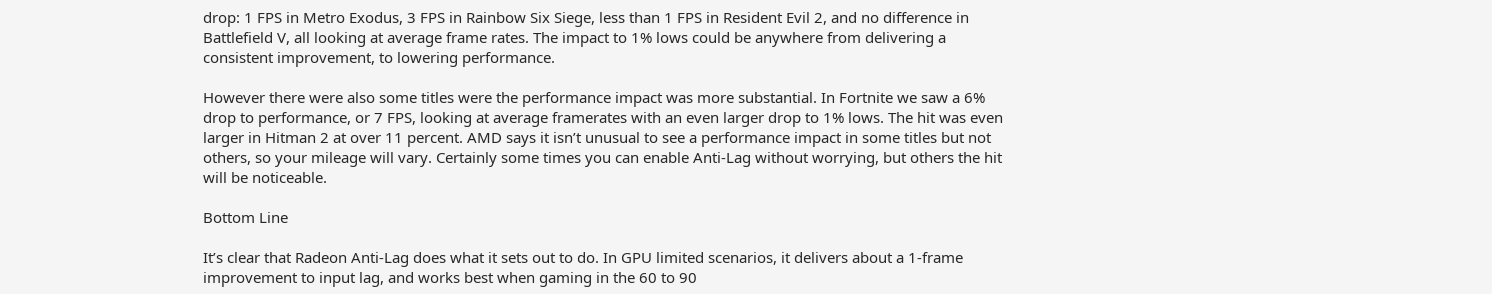drop: 1 FPS in Metro Exodus, 3 FPS in Rainbow Six Siege, less than 1 FPS in Resident Evil 2, and no difference in Battlefield V, all looking at average frame rates. The impact to 1% lows could be anywhere from delivering a consistent improvement, to lowering performance.

However there were also some titles were the performance impact was more substantial. In Fortnite we saw a 6% drop to performance, or 7 FPS, looking at average framerates with an even larger drop to 1% lows. The hit was even larger in Hitman 2 at over 11 percent. AMD says it isn’t unusual to see a performance impact in some titles but not others, so your mileage will vary. Certainly some times you can enable Anti-Lag without worrying, but others the hit will be noticeable.

Bottom Line

It’s clear that Radeon Anti-Lag does what it sets out to do. In GPU limited scenarios, it delivers about a 1-frame improvement to input lag, and works best when gaming in the 60 to 90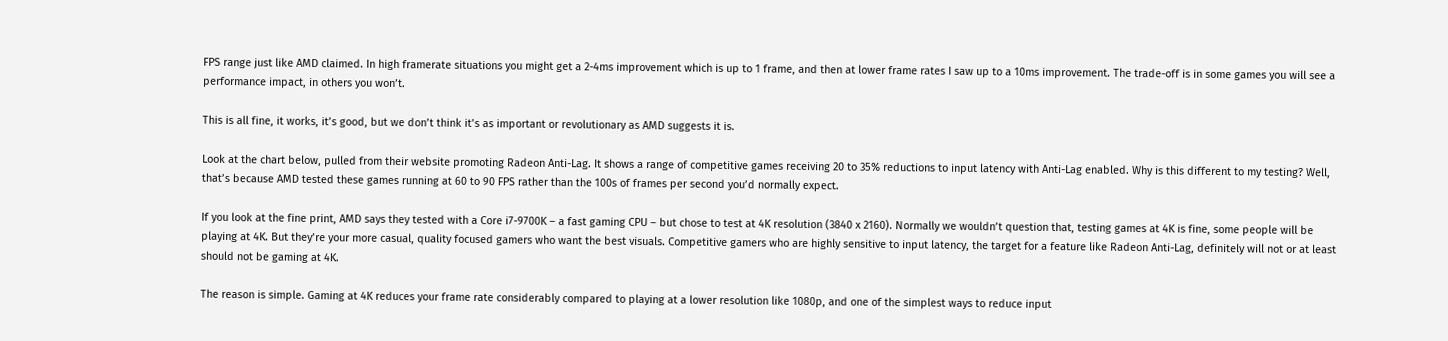FPS range just like AMD claimed. In high framerate situations you might get a 2-4ms improvement which is up to 1 frame, and then at lower frame rates I saw up to a 10ms improvement. The trade-off is in some games you will see a performance impact, in others you won’t.

This is all fine, it works, it’s good, but we don’t think it’s as important or revolutionary as AMD suggests it is.

Look at the chart below, pulled from their website promoting Radeon Anti-Lag. It shows a range of competitive games receiving 20 to 35% reductions to input latency with Anti-Lag enabled. Why is this different to my testing? Well, that’s because AMD tested these games running at 60 to 90 FPS rather than the 100s of frames per second you’d normally expect.

If you look at the fine print, AMD says they tested with a Core i7-9700K – a fast gaming CPU – but chose to test at 4K resolution (3840 x 2160). Normally we wouldn’t question that, testing games at 4K is fine, some people will be playing at 4K. But they’re your more casual, quality focused gamers who want the best visuals. Competitive gamers who are highly sensitive to input latency, the target for a feature like Radeon Anti-Lag, definitely will not or at least should not be gaming at 4K.

The reason is simple. Gaming at 4K reduces your frame rate considerably compared to playing at a lower resolution like 1080p, and one of the simplest ways to reduce input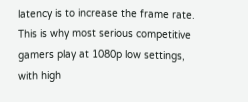latency is to increase the frame rate. This is why most serious competitive gamers play at 1080p low settings, with high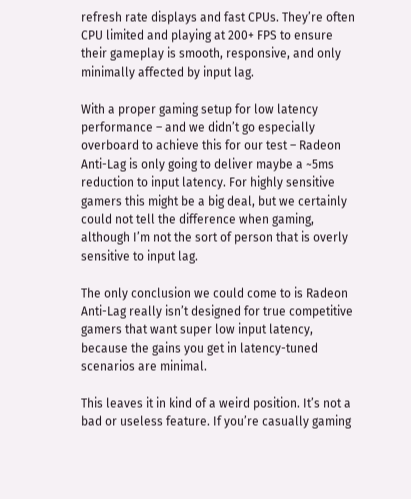refresh rate displays and fast CPUs. They’re often CPU limited and playing at 200+ FPS to ensure their gameplay is smooth, responsive, and only minimally affected by input lag.

With a proper gaming setup for low latency performance – and we didn’t go especially overboard to achieve this for our test – Radeon Anti-Lag is only going to deliver maybe a ~5ms reduction to input latency. For highly sensitive gamers this might be a big deal, but we certainly could not tell the difference when gaming, although I’m not the sort of person that is overly sensitive to input lag.

The only conclusion we could come to is Radeon Anti-Lag really isn’t designed for true competitive gamers that want super low input latency, because the gains you get in latency-tuned scenarios are minimal.

This leaves it in kind of a weird position. It’s not a bad or useless feature. If you’re casually gaming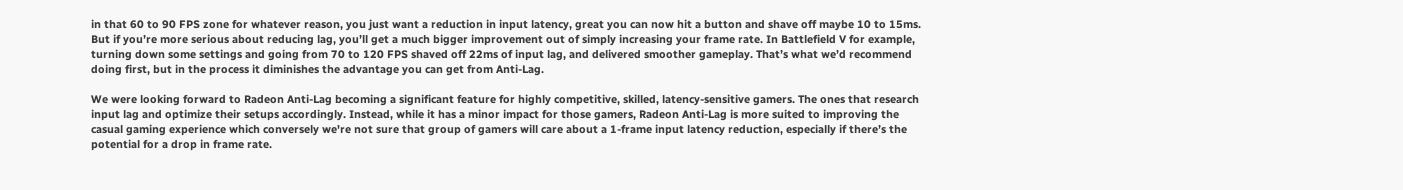in that 60 to 90 FPS zone for whatever reason, you just want a reduction in input latency, great you can now hit a button and shave off maybe 10 to 15ms. But if you’re more serious about reducing lag, you’ll get a much bigger improvement out of simply increasing your frame rate. In Battlefield V for example, turning down some settings and going from 70 to 120 FPS shaved off 22ms of input lag, and delivered smoother gameplay. That’s what we’d recommend doing first, but in the process it diminishes the advantage you can get from Anti-Lag.

We were looking forward to Radeon Anti-Lag becoming a significant feature for highly competitive, skilled, latency-sensitive gamers. The ones that research input lag and optimize their setups accordingly. Instead, while it has a minor impact for those gamers, Radeon Anti-Lag is more suited to improving the casual gaming experience which conversely we're not sure that group of gamers will care about a 1-frame input latency reduction, especially if there’s the potential for a drop in frame rate.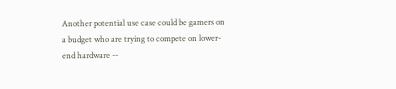Another potential use case could be gamers on a budget who are trying to compete on lower-end hardware --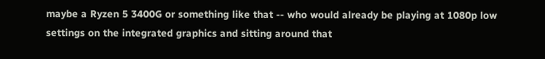maybe a Ryzen 5 3400G or something like that -- who would already be playing at 1080p low settings on the integrated graphics and sitting around that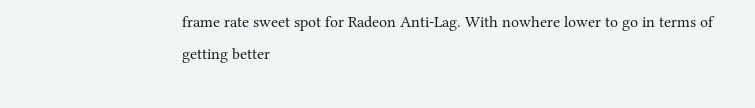frame rate sweet spot for Radeon Anti-Lag. With nowhere lower to go in terms of getting better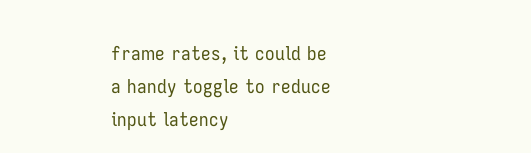frame rates, it could be a handy toggle to reduce input latency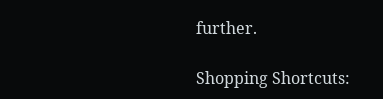further.

Shopping Shortcuts: